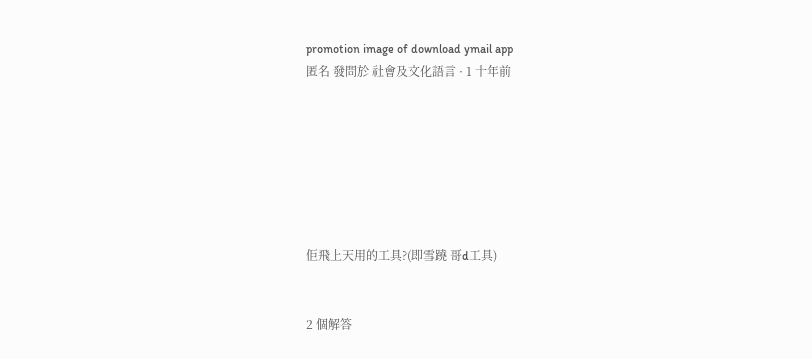promotion image of download ymail app
匿名 發問於 社會及文化語言 · 1 十年前







佢飛上天用的工具?(即雪蹺 哥d工具)


2 個解答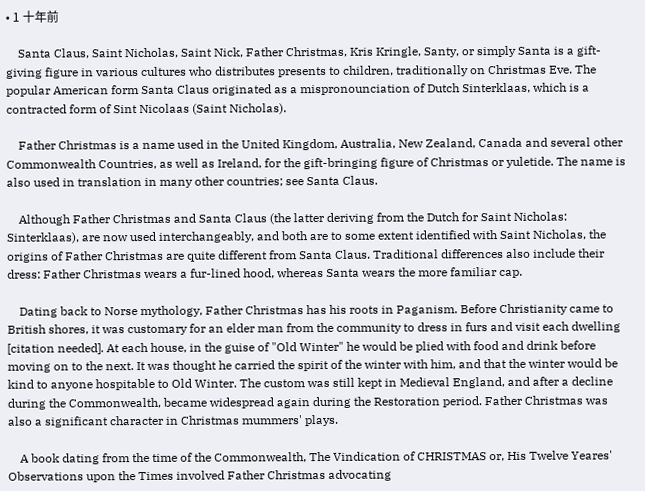• 1 十年前

    Santa Claus, Saint Nicholas, Saint Nick, Father Christmas, Kris Kringle, Santy, or simply Santa is a gift-giving figure in various cultures who distributes presents to children, traditionally on Christmas Eve. The popular American form Santa Claus originated as a mispronounciation of Dutch Sinterklaas, which is a contracted form of Sint Nicolaas (Saint Nicholas).

    Father Christmas is a name used in the United Kingdom, Australia, New Zealand, Canada and several other Commonwealth Countries, as well as Ireland, for the gift-bringing figure of Christmas or yuletide. The name is also used in translation in many other countries; see Santa Claus.

    Although Father Christmas and Santa Claus (the latter deriving from the Dutch for Saint Nicholas: Sinterklaas), are now used interchangeably, and both are to some extent identified with Saint Nicholas, the origins of Father Christmas are quite different from Santa Claus. Traditional differences also include their dress: Father Christmas wears a fur-lined hood, whereas Santa wears the more familiar cap.

    Dating back to Norse mythology, Father Christmas has his roots in Paganism. Before Christianity came to British shores, it was customary for an elder man from the community to dress in furs and visit each dwelling [citation needed]. At each house, in the guise of "Old Winter" he would be plied with food and drink before moving on to the next. It was thought he carried the spirit of the winter with him, and that the winter would be kind to anyone hospitable to Old Winter. The custom was still kept in Medieval England, and after a decline during the Commonwealth, became widespread again during the Restoration period. Father Christmas was also a significant character in Christmas mummers' plays.

    A book dating from the time of the Commonwealth, The Vindication of CHRISTMAS or, His Twelve Yeares' Observations upon the Times involved Father Christmas advocating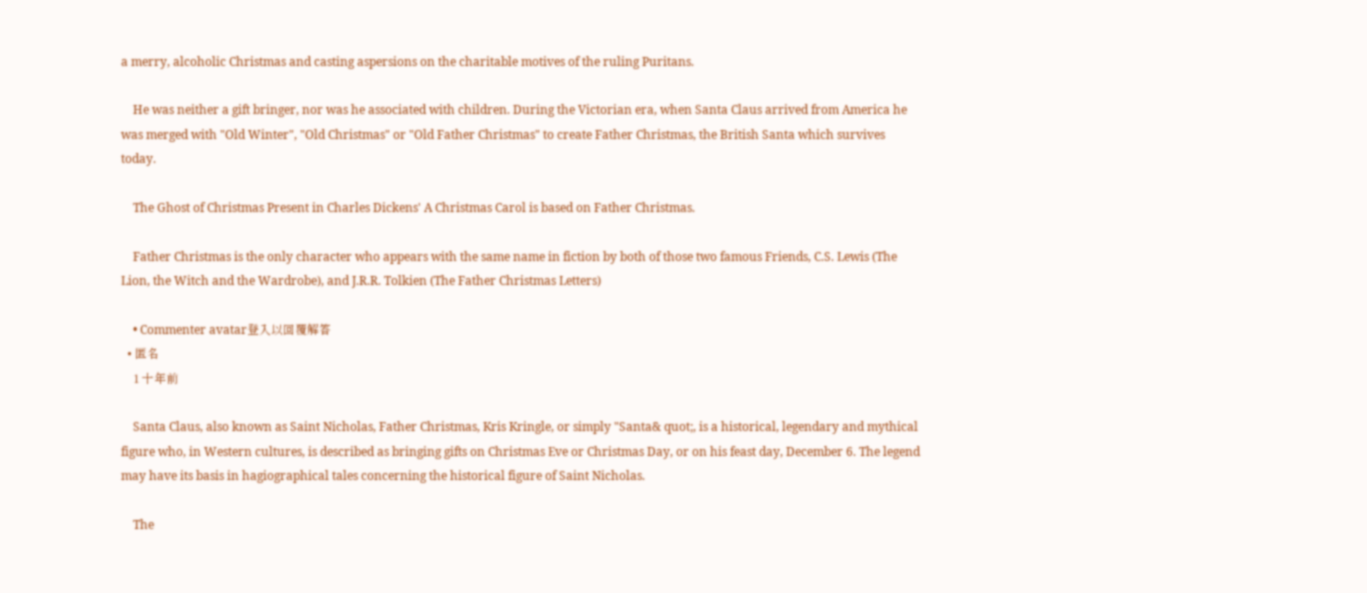a merry, alcoholic Christmas and casting aspersions on the charitable motives of the ruling Puritans.

    He was neither a gift bringer, nor was he associated with children. During the Victorian era, when Santa Claus arrived from America he was merged with "Old Winter", "Old Christmas" or "Old Father Christmas" to create Father Christmas, the British Santa which survives today.

    The Ghost of Christmas Present in Charles Dickens' A Christmas Carol is based on Father Christmas.

    Father Christmas is the only character who appears with the same name in fiction by both of those two famous Friends, C.S. Lewis (The Lion, the Witch and the Wardrobe), and J.R.R. Tolkien (The Father Christmas Letters)

    • Commenter avatar登入以回覆解答
  • 匿名
    1 十年前

    Santa Claus, also known as Saint Nicholas, Father Christmas, Kris Kringle, or simply "Santa& quot;, is a historical, legendary and mythical figure who, in Western cultures, is described as bringing gifts on Christmas Eve or Christmas Day, or on his feast day, December 6. The legend may have its basis in hagiographical tales concerning the historical figure of Saint Nicholas.

    The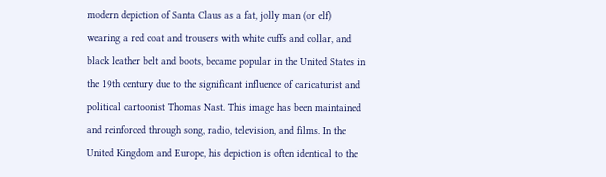modern depiction of Santa Claus as a fat, jolly man (or elf) wearing a red coat and trousers with white cuffs and collar, and black leather belt and boots, became popular in the United States in the 19th century due to the significant influence of caricaturist and political cartoonist Thomas Nast. This image has been maintained and reinforced through song, radio, television, and films. In the United Kingdom and Europe, his depiction is often identical to the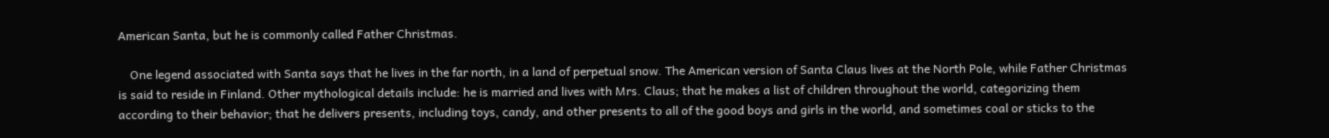American Santa, but he is commonly called Father Christmas.

    One legend associated with Santa says that he lives in the far north, in a land of perpetual snow. The American version of Santa Claus lives at the North Pole, while Father Christmas is said to reside in Finland. Other mythological details include: he is married and lives with Mrs. Claus; that he makes a list of children throughout the world, categorizing them according to their behavior; that he delivers presents, including toys, candy, and other presents to all of the good boys and girls in the world, and sometimes coal or sticks to the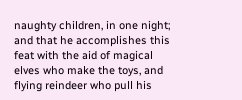naughty children, in one night; and that he accomplishes this feat with the aid of magical elves who make the toys, and flying reindeer who pull his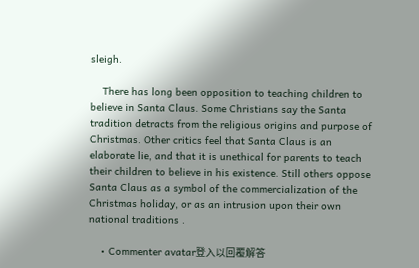sleigh.

    There has long been opposition to teaching children to believe in Santa Claus. Some Christians say the Santa tradition detracts from the religious origins and purpose of Christmas. Other critics feel that Santa Claus is an elaborate lie, and that it is unethical for parents to teach their children to believe in his existence. Still others oppose Santa Claus as a symbol of the commercialization of the Christmas holiday, or as an intrusion upon their own national traditions .

    • Commenter avatar登入以回覆解答